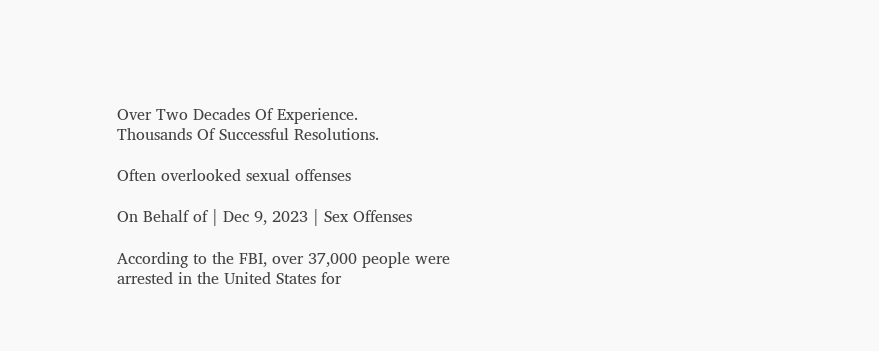Over Two Decades Of Experience.
Thousands Of Successful Resolutions.

Often overlooked sexual offenses

On Behalf of | Dec 9, 2023 | Sex Offenses

According to the FBI, over 37,000 people were arrested in the United States for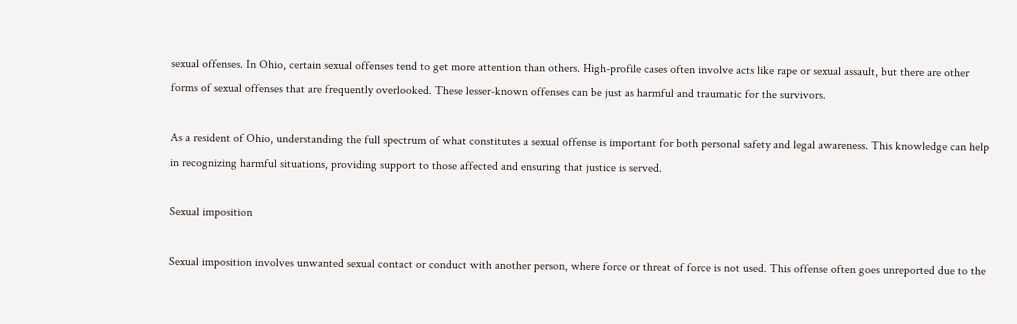sexual offenses. In Ohio, certain sexual offenses tend to get more attention than others. High-profile cases often involve acts like rape or sexual assault, but there are other forms of sexual offenses that are frequently overlooked. These lesser-known offenses can be just as harmful and traumatic for the survivors.

As a resident of Ohio, understanding the full spectrum of what constitutes a sexual offense is important for both personal safety and legal awareness. This knowledge can help in recognizing harmful situations, providing support to those affected and ensuring that justice is served.

Sexual imposition

Sexual imposition involves unwanted sexual contact or conduct with another person, where force or threat of force is not used. This offense often goes unreported due to the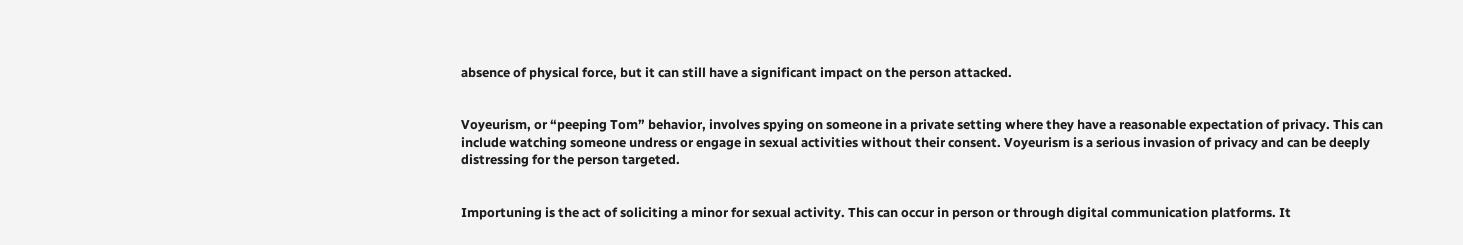absence of physical force, but it can still have a significant impact on the person attacked.


Voyeurism, or “peeping Tom” behavior, involves spying on someone in a private setting where they have a reasonable expectation of privacy. This can include watching someone undress or engage in sexual activities without their consent. Voyeurism is a serious invasion of privacy and can be deeply distressing for the person targeted.


Importuning is the act of soliciting a minor for sexual activity. This can occur in person or through digital communication platforms. It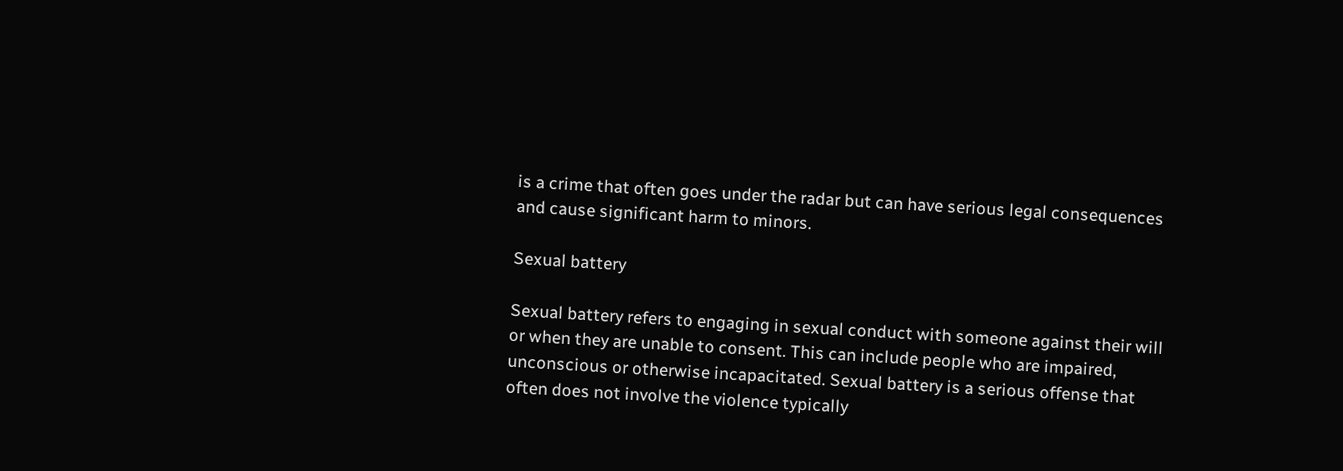is a crime that often goes under the radar but can have serious legal consequences and cause significant harm to minors.

Sexual battery

Sexual battery refers to engaging in sexual conduct with someone against their will or when they are unable to consent. This can include people who are impaired, unconscious or otherwise incapacitated. Sexual battery is a serious offense that often does not involve the violence typically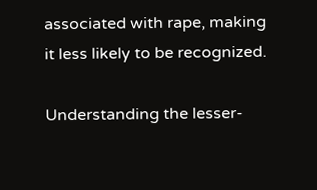associated with rape, making it less likely to be recognized.

Understanding the lesser-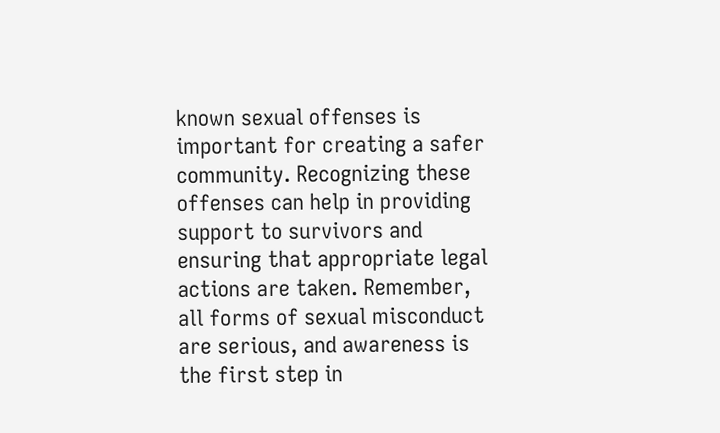known sexual offenses is important for creating a safer community. Recognizing these offenses can help in providing support to survivors and ensuring that appropriate legal actions are taken. Remember, all forms of sexual misconduct are serious, and awareness is the first step in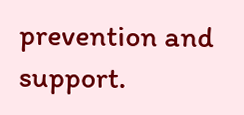prevention and support.